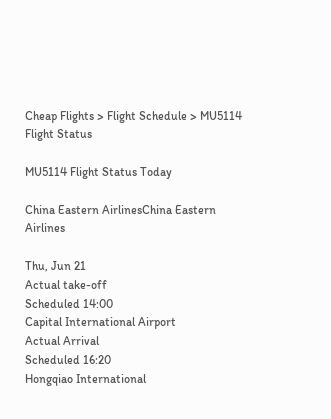Cheap Flights > Flight Schedule > MU5114 Flight Status

MU5114 Flight Status Today

China Eastern AirlinesChina Eastern Airlines

Thu, Jun 21
Actual take-off
Scheduled 14:00
Capital International Airport
Actual Arrival
Scheduled 16:20
Hongqiao International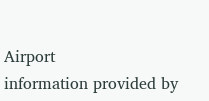Airport
information provided by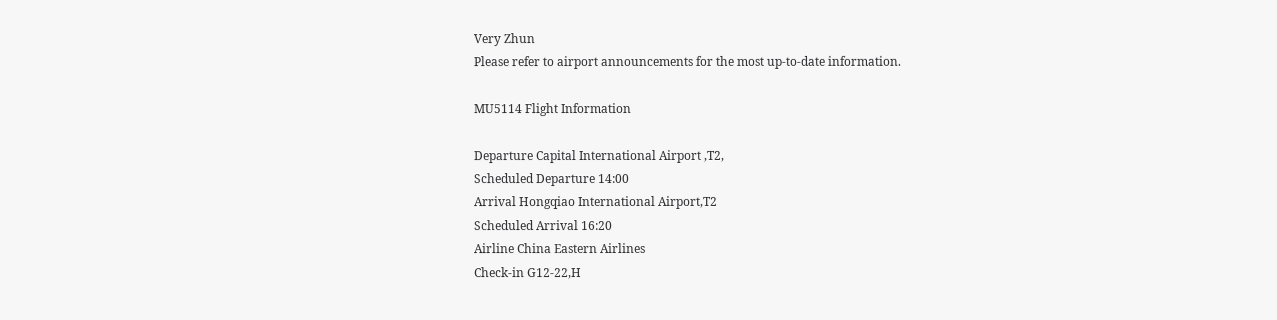Very Zhun
Please refer to airport announcements for the most up-to-date information.

MU5114 Flight Information

Departure Capital International Airport ,T2,
Scheduled Departure 14:00
Arrival Hongqiao International Airport,T2
Scheduled Arrival 16:20
Airline China Eastern Airlines
Check-in G12-22,H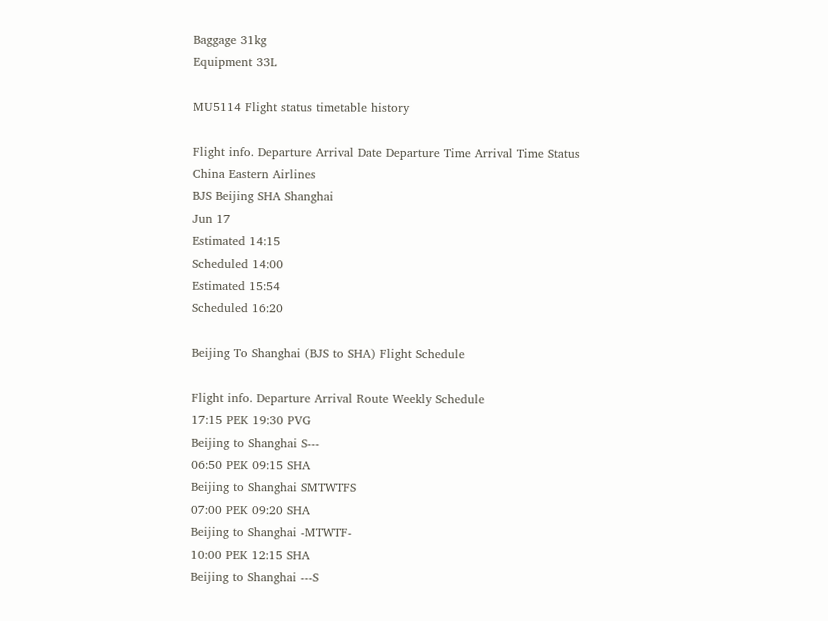Baggage 31kg
Equipment 33L

MU5114 Flight status timetable history

Flight info. Departure Arrival Date Departure Time Arrival Time Status
China Eastern Airlines
BJS Beijing SHA Shanghai
Jun 17
Estimated 14:15
Scheduled 14:00
Estimated 15:54
Scheduled 16:20

Beijing To Shanghai (BJS to SHA) Flight Schedule

Flight info. Departure Arrival Route Weekly Schedule
17:15 PEK 19:30 PVG
Beijing to Shanghai S---
06:50 PEK 09:15 SHA
Beijing to Shanghai SMTWTFS
07:00 PEK 09:20 SHA
Beijing to Shanghai -MTWTF-
10:00 PEK 12:15 SHA
Beijing to Shanghai ---S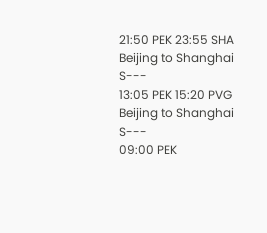21:50 PEK 23:55 SHA
Beijing to Shanghai S---
13:05 PEK 15:20 PVG
Beijing to Shanghai S---
09:00 PEK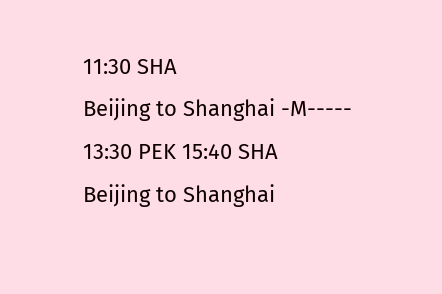11:30 SHA
Beijing to Shanghai -M-----
13:30 PEK 15:40 SHA
Beijing to Shanghai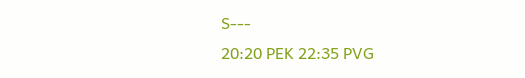S---
20:20 PEK 22:35 PVG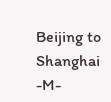Beijing to Shanghai -M-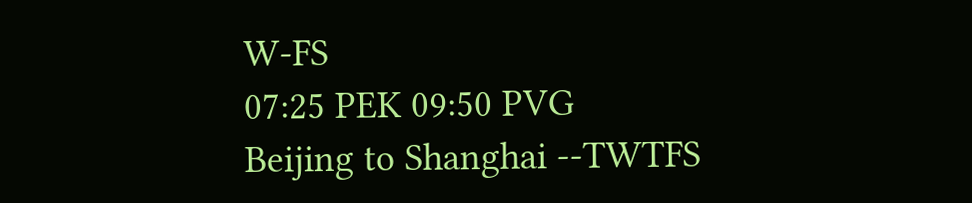W-FS
07:25 PEK 09:50 PVG
Beijing to Shanghai --TWTFS